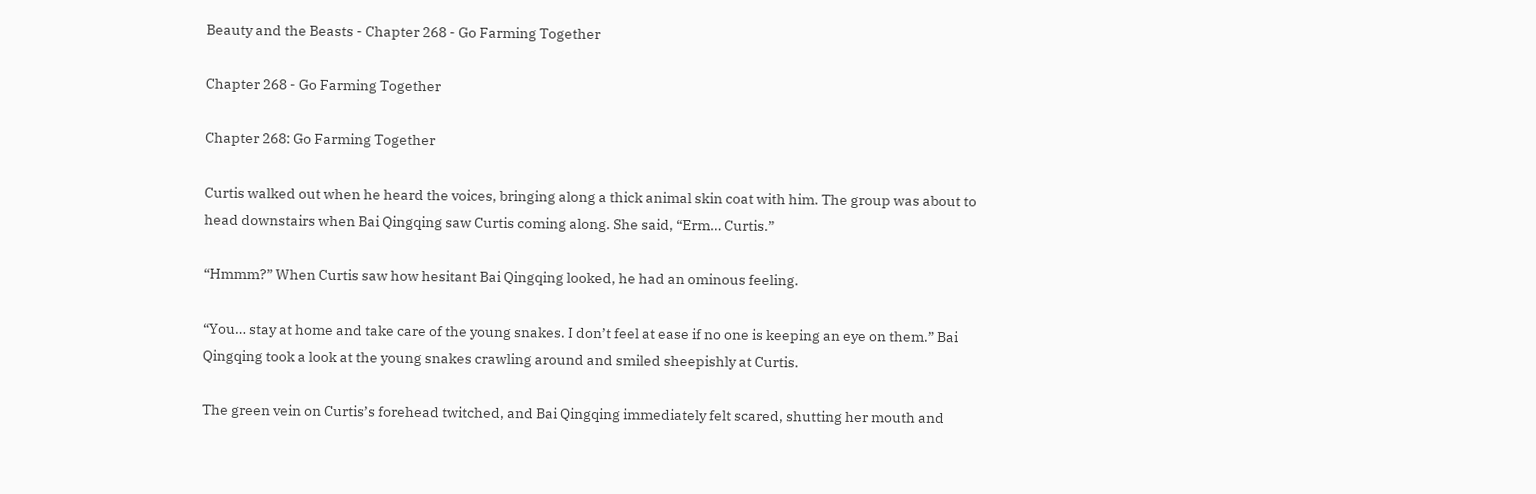Beauty and the Beasts - Chapter 268 - Go Farming Together

Chapter 268 - Go Farming Together

Chapter 268: Go Farming Together

Curtis walked out when he heard the voices, bringing along a thick animal skin coat with him. The group was about to head downstairs when Bai Qingqing saw Curtis coming along. She said, “Erm… Curtis.”

“Hmmm?” When Curtis saw how hesitant Bai Qingqing looked, he had an ominous feeling.

“You… stay at home and take care of the young snakes. I don’t feel at ease if no one is keeping an eye on them.” Bai Qingqing took a look at the young snakes crawling around and smiled sheepishly at Curtis.

The green vein on Curtis’s forehead twitched, and Bai Qingqing immediately felt scared, shutting her mouth and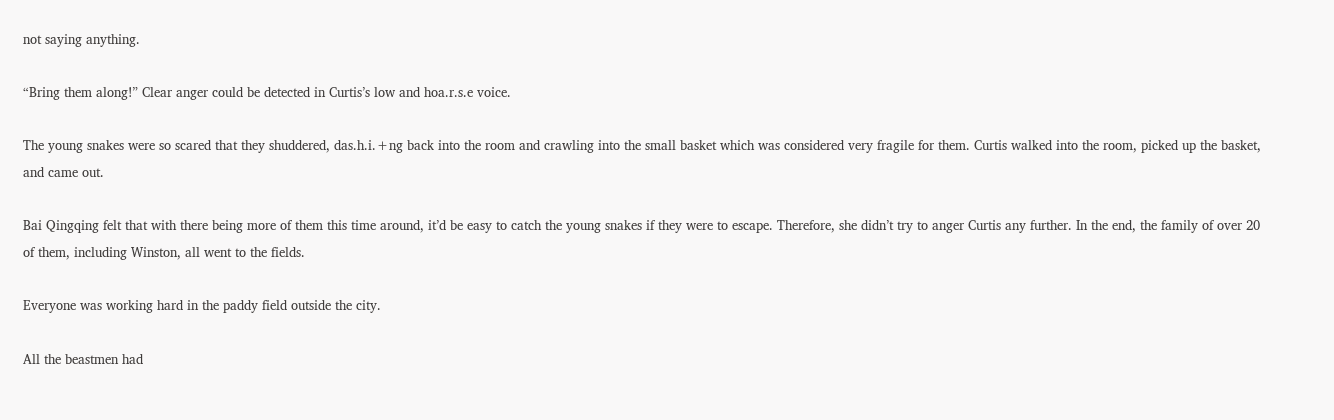not saying anything.

“Bring them along!” Clear anger could be detected in Curtis’s low and hoa.r.s.e voice.

The young snakes were so scared that they shuddered, das.h.i.+ng back into the room and crawling into the small basket which was considered very fragile for them. Curtis walked into the room, picked up the basket, and came out.

Bai Qingqing felt that with there being more of them this time around, it’d be easy to catch the young snakes if they were to escape. Therefore, she didn’t try to anger Curtis any further. In the end, the family of over 20 of them, including Winston, all went to the fields.

Everyone was working hard in the paddy field outside the city.

All the beastmen had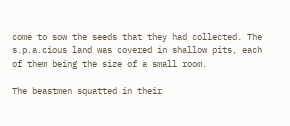come to sow the seeds that they had collected. The s.p.a.cious land was covered in shallow pits, each of them being the size of a small room.

The beastmen squatted in their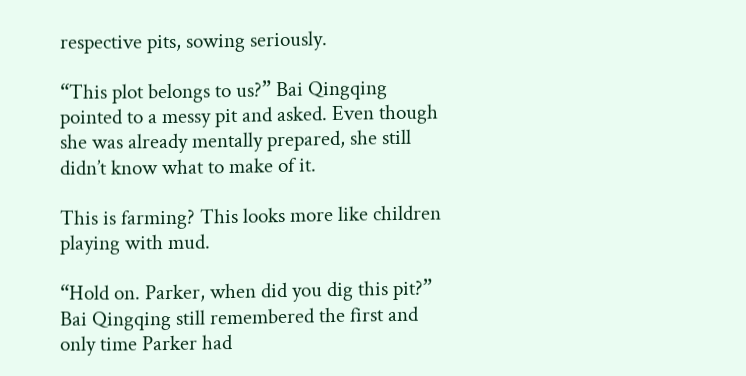respective pits, sowing seriously.

“This plot belongs to us?” Bai Qingqing pointed to a messy pit and asked. Even though she was already mentally prepared, she still didn’t know what to make of it.

This is farming? This looks more like children playing with mud.

“Hold on. Parker, when did you dig this pit?” Bai Qingqing still remembered the first and only time Parker had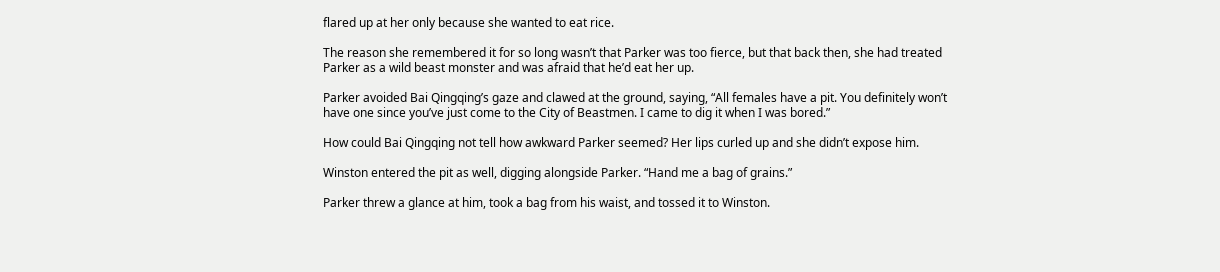flared up at her only because she wanted to eat rice.

The reason she remembered it for so long wasn’t that Parker was too fierce, but that back then, she had treated Parker as a wild beast monster and was afraid that he’d eat her up.

Parker avoided Bai Qingqing’s gaze and clawed at the ground, saying, “All females have a pit. You definitely won’t have one since you’ve just come to the City of Beastmen. I came to dig it when I was bored.”

How could Bai Qingqing not tell how awkward Parker seemed? Her lips curled up and she didn’t expose him.

Winston entered the pit as well, digging alongside Parker. “Hand me a bag of grains.”

Parker threw a glance at him, took a bag from his waist, and tossed it to Winston.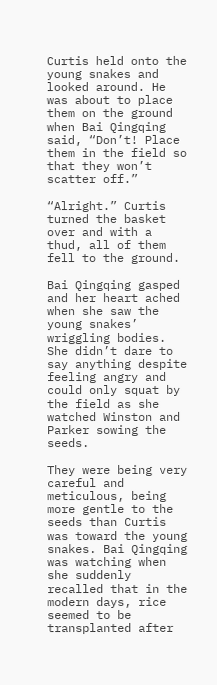Curtis held onto the young snakes and looked around. He was about to place them on the ground when Bai Qingqing said, “Don’t! Place them in the field so that they won’t scatter off.”

“Alright.” Curtis turned the basket over and with a thud, all of them fell to the ground.

Bai Qingqing gasped and her heart ached when she saw the young snakes’ wriggling bodies. She didn’t dare to say anything despite feeling angry and could only squat by the field as she watched Winston and Parker sowing the seeds.

They were being very careful and meticulous, being more gentle to the seeds than Curtis was toward the young snakes. Bai Qingqing was watching when she suddenly recalled that in the modern days, rice seemed to be transplanted after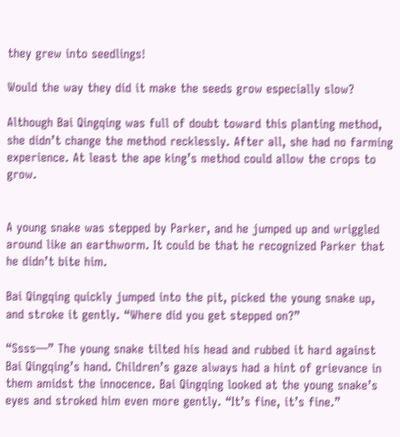they grew into seedlings!

Would the way they did it make the seeds grow especially slow?

Although Bai Qingqing was full of doubt toward this planting method, she didn’t change the method recklessly. After all, she had no farming experience. At least the ape king’s method could allow the crops to grow.


A young snake was stepped by Parker, and he jumped up and wriggled around like an earthworm. It could be that he recognized Parker that he didn’t bite him.

Bai Qingqing quickly jumped into the pit, picked the young snake up, and stroke it gently. “Where did you get stepped on?”

“Ssss—” The young snake tilted his head and rubbed it hard against Bai Qingqing’s hand. Children’s gaze always had a hint of grievance in them amidst the innocence. Bai Qingqing looked at the young snake’s eyes and stroked him even more gently. “It’s fine, it’s fine.”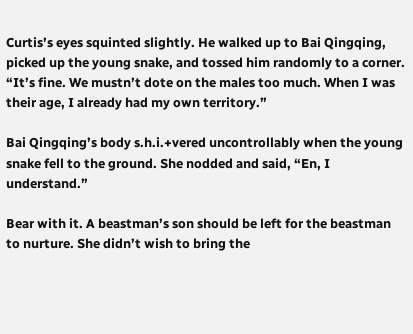Curtis’s eyes squinted slightly. He walked up to Bai Qingqing, picked up the young snake, and tossed him randomly to a corner. “It’s fine. We mustn’t dote on the males too much. When I was their age, I already had my own territory.”

Bai Qingqing’s body s.h.i.+vered uncontrollably when the young snake fell to the ground. She nodded and said, “En, I understand.”

Bear with it. A beastman’s son should be left for the beastman to nurture. She didn’t wish to bring the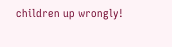children up wrongly!